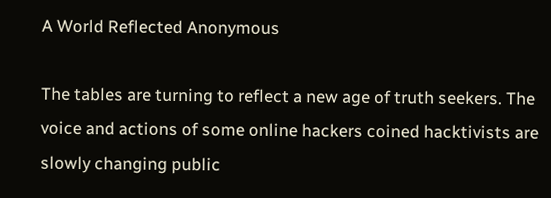A World Reflected Anonymous

The tables are turning to reflect a new age of truth seekers. The voice and actions of some online hackers coined hacktivists are slowly changing public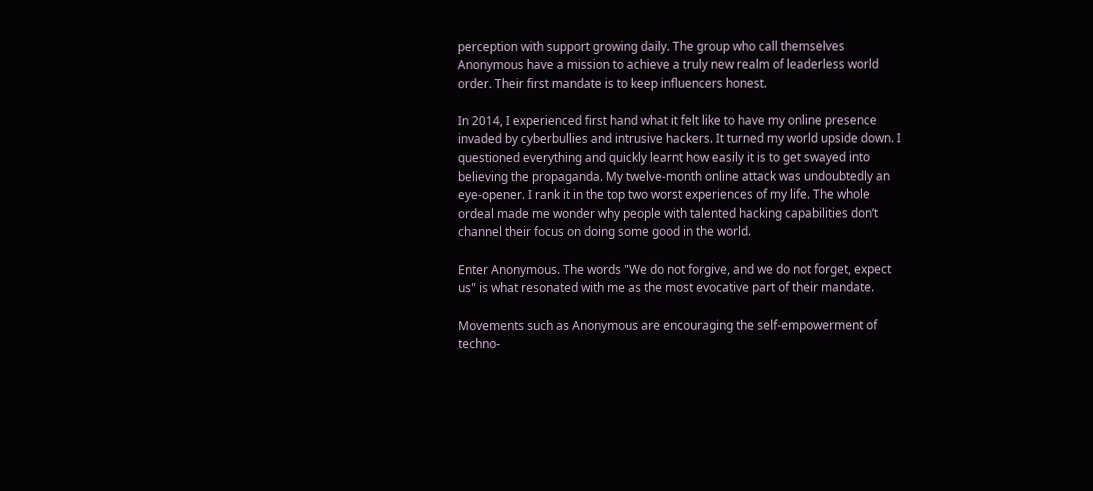perception with support growing daily. The group who call themselves Anonymous have a mission to achieve a truly new realm of leaderless world order. Their first mandate is to keep influencers honest.

In 2014, I experienced first hand what it felt like to have my online presence invaded by cyberbullies and intrusive hackers. It turned my world upside down. I questioned everything and quickly learnt how easily it is to get swayed into believing the propaganda. My twelve-month online attack was undoubtedly an eye-opener. I rank it in the top two worst experiences of my life. The whole ordeal made me wonder why people with talented hacking capabilities don’t channel their focus on doing some good in the world.

Enter Anonymous. The words "We do not forgive, and we do not forget, expect us" is what resonated with me as the most evocative part of their mandate.

Movements such as Anonymous are encouraging the self-empowerment of techno-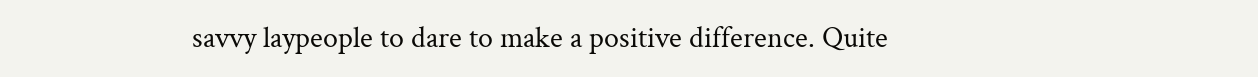savvy laypeople to dare to make a positive difference. Quite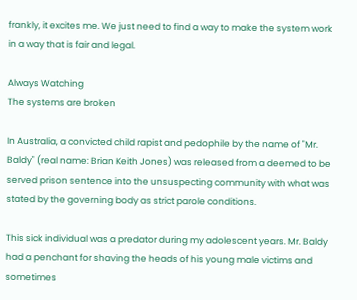frankly, it excites me. We just need to find a way to make the system work in a way that is fair and legal.

Always Watching
The systems are broken

In Australia, a convicted child rapist and pedophile by the name of "Mr. Baldy" (real name: Brian Keith Jones) was released from a deemed to be served prison sentence into the unsuspecting community with what was stated by the governing body as strict parole conditions.

This sick individual was a predator during my adolescent years. Mr. Baldy had a penchant for shaving the heads of his young male victims and sometimes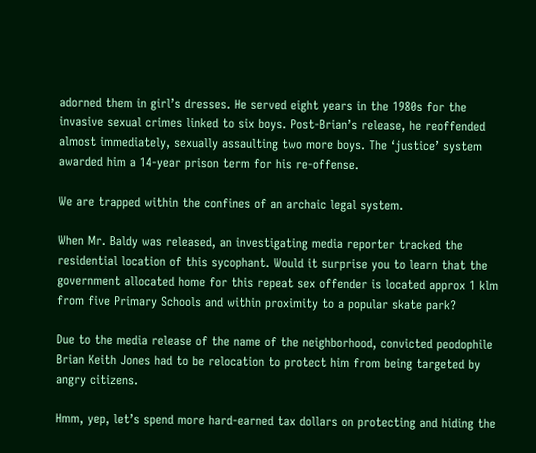adorned them in girl’s dresses. He served eight years in the 1980s for the invasive sexual crimes linked to six boys. Post-Brian’s release, he reoffended almost immediately, sexually assaulting two more boys. The ‘justice’ system awarded him a 14-year prison term for his re-offense.

We are trapped within the confines of an archaic legal system.

When Mr. Baldy was released, an investigating media reporter tracked the residential location of this sycophant. Would it surprise you to learn that the government allocated home for this repeat sex offender is located approx 1 klm from five Primary Schools and within proximity to a popular skate park?

Due to the media release of the name of the neighborhood, convicted peodophile Brian Keith Jones had to be relocation to protect him from being targeted by angry citizens.

Hmm, yep, let’s spend more hard-earned tax dollars on protecting and hiding the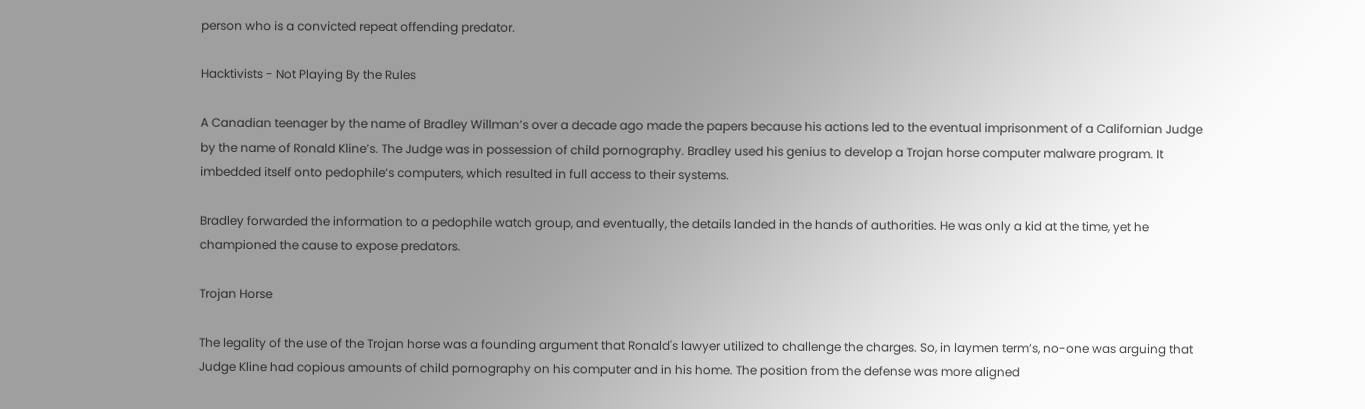person who is a convicted repeat offending predator.

Hacktivists - Not Playing By the Rules

A Canadian teenager by the name of Bradley Willman’s over a decade ago made the papers because his actions led to the eventual imprisonment of a Californian Judge by the name of Ronald Kline’s. The Judge was in possession of child pornography. Bradley used his genius to develop a Trojan horse computer malware program. It imbedded itself onto pedophile’s computers, which resulted in full access to their systems.

Bradley forwarded the information to a pedophile watch group, and eventually, the details landed in the hands of authorities. He was only a kid at the time, yet he championed the cause to expose predators.

Trojan Horse

The legality of the use of the Trojan horse was a founding argument that Ronald's lawyer utilized to challenge the charges. So, in laymen term’s, no-one was arguing that Judge Kline had copious amounts of child pornography on his computer and in his home. The position from the defense was more aligned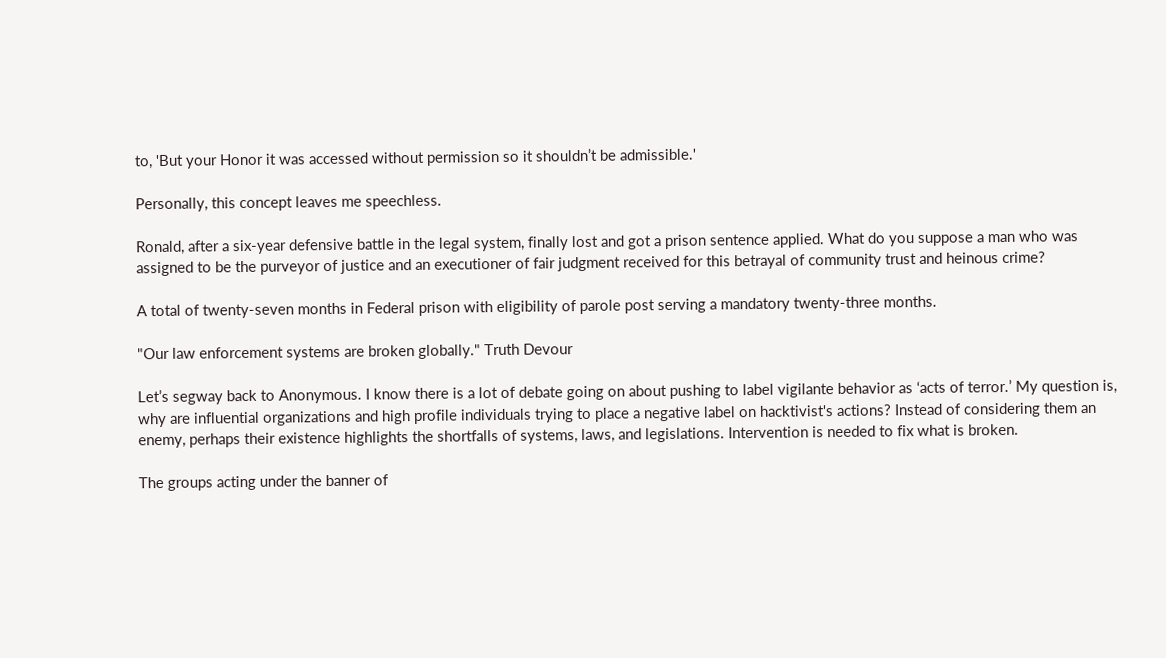to, 'But your Honor it was accessed without permission so it shouldn’t be admissible.'

Personally, this concept leaves me speechless.

Ronald, after a six-year defensive battle in the legal system, finally lost and got a prison sentence applied. What do you suppose a man who was assigned to be the purveyor of justice and an executioner of fair judgment received for this betrayal of community trust and heinous crime?

A total of twenty-seven months in Federal prison with eligibility of parole post serving a mandatory twenty-three months.

"Our law enforcement systems are broken globally." Truth Devour

Let’s segway back to Anonymous. I know there is a lot of debate going on about pushing to label vigilante behavior as ‘acts of terror.’ My question is, why are influential organizations and high profile individuals trying to place a negative label on hacktivist's actions? Instead of considering them an enemy, perhaps their existence highlights the shortfalls of systems, laws, and legislations. Intervention is needed to fix what is broken.

The groups acting under the banner of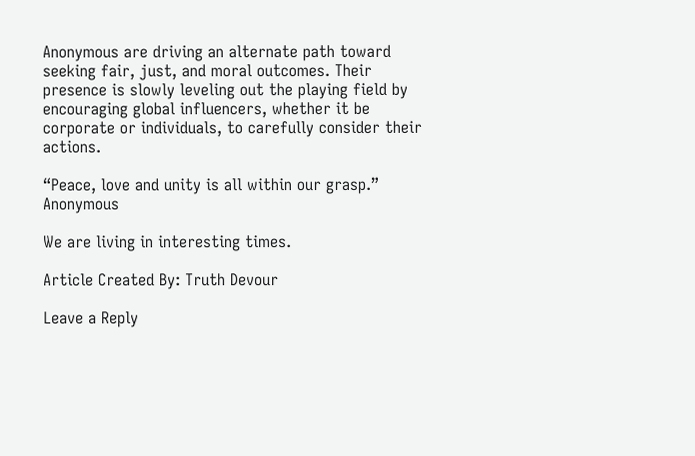Anonymous are driving an alternate path toward seeking fair, just, and moral outcomes. Their presence is slowly leveling out the playing field by encouraging global influencers, whether it be corporate or individuals, to carefully consider their actions.

“Peace, love and unity is all within our grasp.” Anonymous

We are living in interesting times.

Article Created By: Truth Devour

Leave a Reply